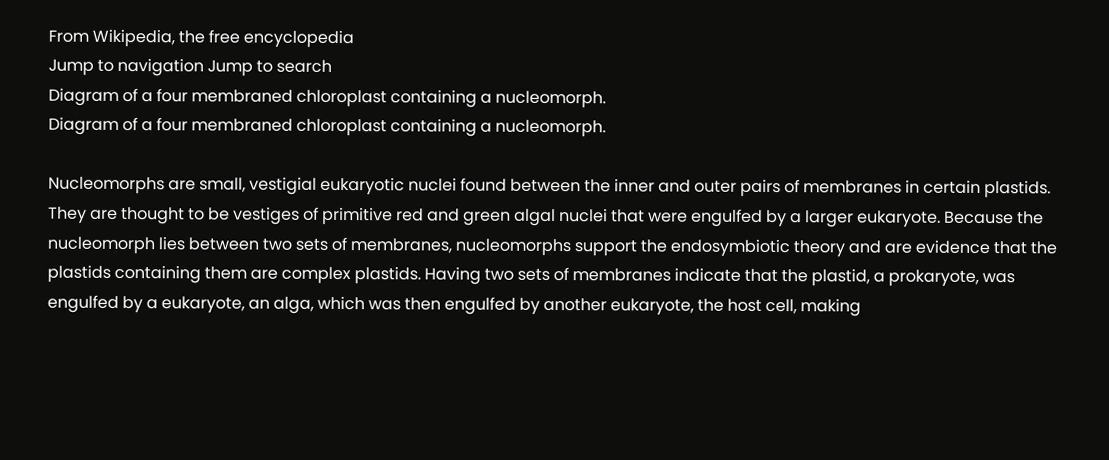From Wikipedia, the free encyclopedia
Jump to navigation Jump to search
Diagram of a four membraned chloroplast containing a nucleomorph.
Diagram of a four membraned chloroplast containing a nucleomorph.

Nucleomorphs are small, vestigial eukaryotic nuclei found between the inner and outer pairs of membranes in certain plastids. They are thought to be vestiges of primitive red and green algal nuclei that were engulfed by a larger eukaryote. Because the nucleomorph lies between two sets of membranes, nucleomorphs support the endosymbiotic theory and are evidence that the plastids containing them are complex plastids. Having two sets of membranes indicate that the plastid, a prokaryote, was engulfed by a eukaryote, an alga, which was then engulfed by another eukaryote, the host cell, making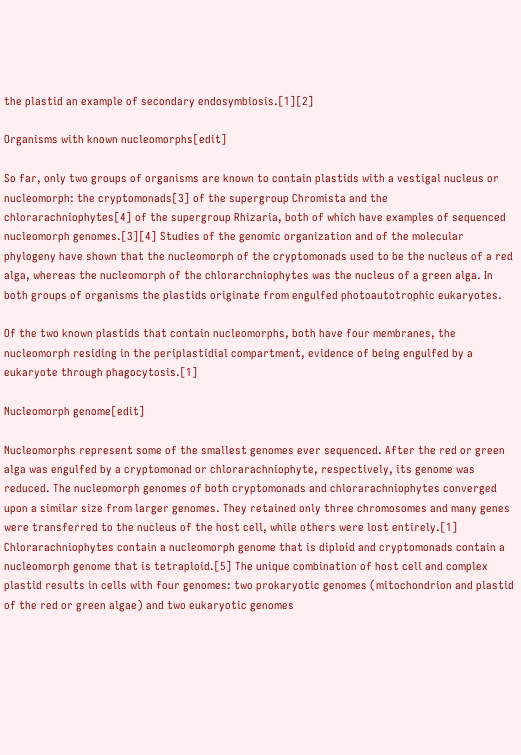the plastid an example of secondary endosymbiosis.[1][2]

Organisms with known nucleomorphs[edit]

So far, only two groups of organisms are known to contain plastids with a vestigal nucleus or nucleomorph: the cryptomonads[3] of the supergroup Chromista and the chlorarachniophytes[4] of the supergroup Rhizaria, both of which have examples of sequenced nucleomorph genomes.[3][4] Studies of the genomic organization and of the molecular phylogeny have shown that the nucleomorph of the cryptomonads used to be the nucleus of a red alga, whereas the nucleomorph of the chlorarchniophytes was the nucleus of a green alga. In both groups of organisms the plastids originate from engulfed photoautotrophic eukaryotes.

Of the two known plastids that contain nucleomorphs, both have four membranes, the nucleomorph residing in the periplastidial compartment, evidence of being engulfed by a eukaryote through phagocytosis.[1]

Nucleomorph genome[edit]

Nucleomorphs represent some of the smallest genomes ever sequenced. After the red or green alga was engulfed by a cryptomonad or chlorarachniophyte, respectively, its genome was reduced. The nucleomorph genomes of both cryptomonads and chlorarachniophytes converged upon a similar size from larger genomes. They retained only three chromosomes and many genes were transferred to the nucleus of the host cell, while others were lost entirely.[1] Chlorarachniophytes contain a nucleomorph genome that is diploid and cryptomonads contain a nucleomorph genome that is tetraploid.[5] The unique combination of host cell and complex plastid results in cells with four genomes: two prokaryotic genomes (mitochondrion and plastid of the red or green algae) and two eukaryotic genomes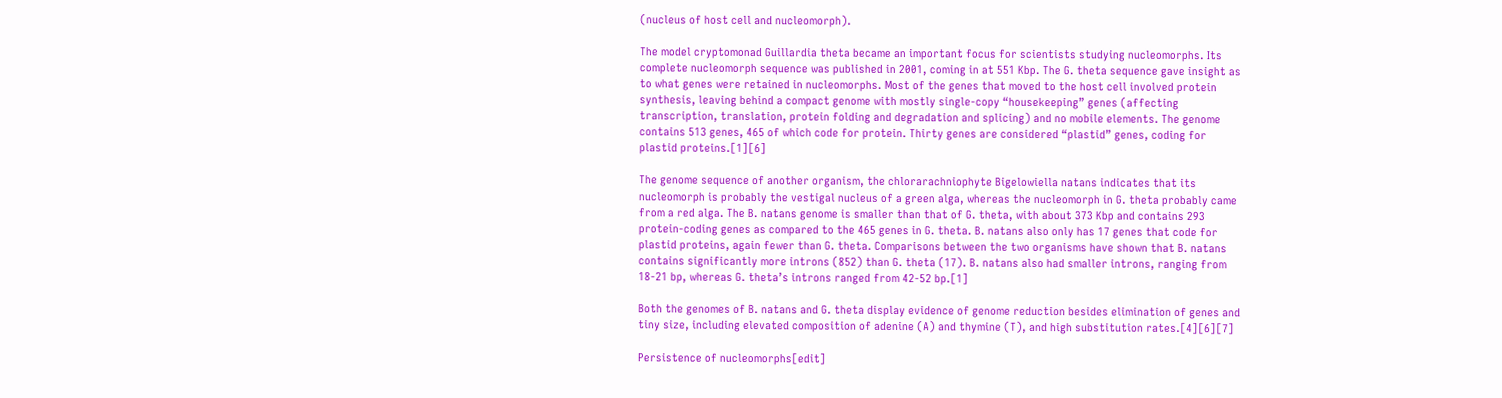(nucleus of host cell and nucleomorph).

The model cryptomonad Guillardia theta became an important focus for scientists studying nucleomorphs. Its complete nucleomorph sequence was published in 2001, coming in at 551 Kbp. The G. theta sequence gave insight as to what genes were retained in nucleomorphs. Most of the genes that moved to the host cell involved protein synthesis, leaving behind a compact genome with mostly single-copy “housekeeping” genes (affecting transcription, translation, protein folding and degradation and splicing) and no mobile elements. The genome contains 513 genes, 465 of which code for protein. Thirty genes are considered “plastid” genes, coding for plastid proteins.[1][6]

The genome sequence of another organism, the chlorarachniophyte Bigelowiella natans indicates that its nucleomorph is probably the vestigal nucleus of a green alga, whereas the nucleomorph in G. theta probably came from a red alga. The B. natans genome is smaller than that of G. theta, with about 373 Kbp and contains 293 protein-coding genes as compared to the 465 genes in G. theta. B. natans also only has 17 genes that code for plastid proteins, again fewer than G. theta. Comparisons between the two organisms have shown that B. natans contains significantly more introns (852) than G. theta (17). B. natans also had smaller introns, ranging from 18-21 bp, whereas G. theta’s introns ranged from 42-52 bp.[1]

Both the genomes of B. natans and G. theta display evidence of genome reduction besides elimination of genes and tiny size, including elevated composition of adenine (A) and thymine (T), and high substitution rates.[4][6][7]

Persistence of nucleomorphs[edit]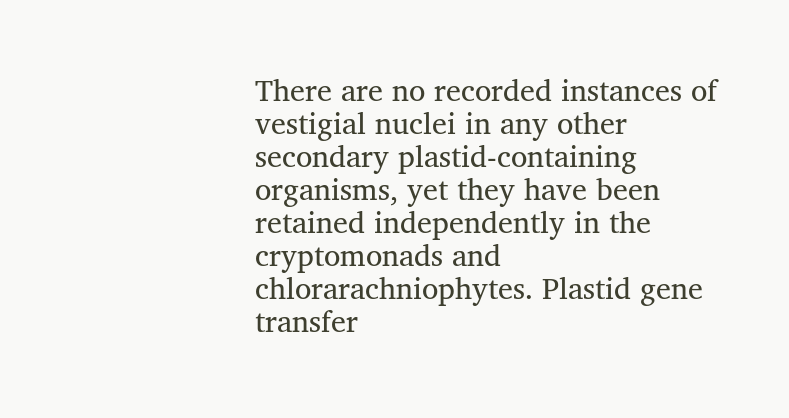There are no recorded instances of vestigial nuclei in any other secondary plastid-containing organisms, yet they have been retained independently in the cryptomonads and chlorarachniophytes. Plastid gene transfer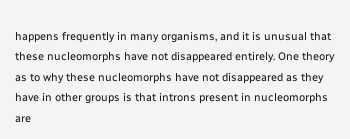happens frequently in many organisms, and it is unusual that these nucleomorphs have not disappeared entirely. One theory as to why these nucleomorphs have not disappeared as they have in other groups is that introns present in nucleomorphs are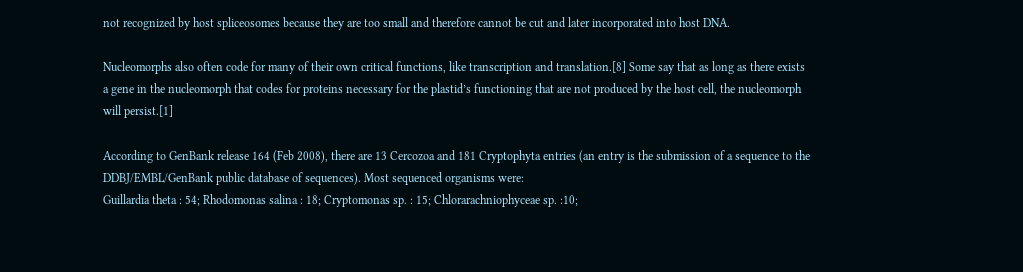not recognized by host spliceosomes because they are too small and therefore cannot be cut and later incorporated into host DNA.

Nucleomorphs also often code for many of their own critical functions, like transcription and translation.[8] Some say that as long as there exists a gene in the nucleomorph that codes for proteins necessary for the plastid’s functioning that are not produced by the host cell, the nucleomorph will persist.[1]

According to GenBank release 164 (Feb 2008), there are 13 Cercozoa and 181 Cryptophyta entries (an entry is the submission of a sequence to the DDBJ/EMBL/GenBank public database of sequences). Most sequenced organisms were:
Guillardia theta : 54; Rhodomonas salina : 18; Cryptomonas sp. : 15; Chlorarachniophyceae sp. :10;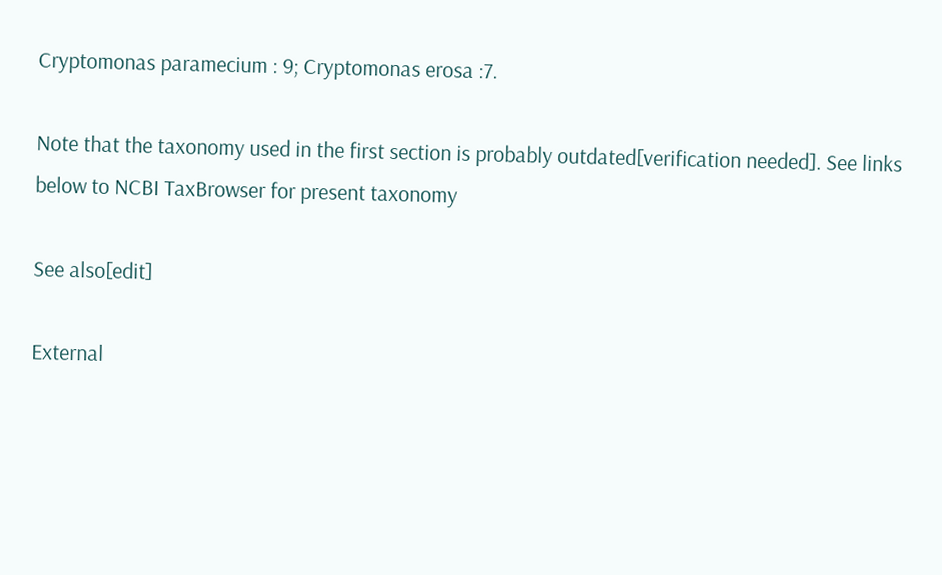Cryptomonas paramecium : 9; Cryptomonas erosa :7.

Note that the taxonomy used in the first section is probably outdated[verification needed]. See links below to NCBI TaxBrowser for present taxonomy

See also[edit]

External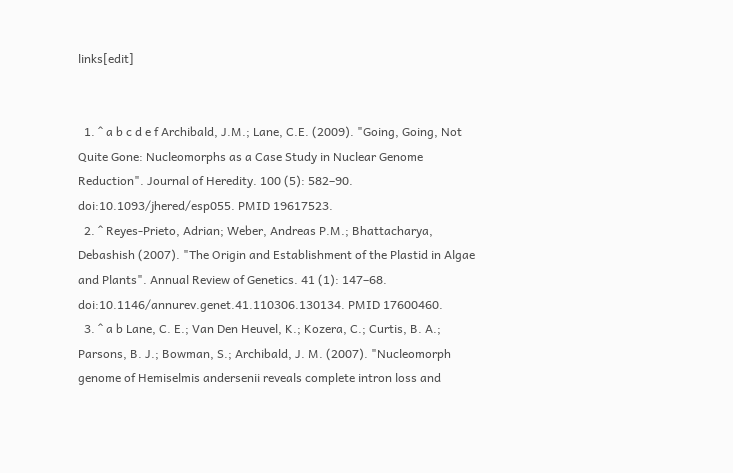links[edit]


  1. ^ a b c d e f Archibald, J.M.; Lane, C.E. (2009). "Going, Going, Not Quite Gone: Nucleomorphs as a Case Study in Nuclear Genome Reduction". Journal of Heredity. 100 (5): 582–90. doi:10.1093/jhered/esp055. PMID 19617523.
  2. ^ Reyes-Prieto, Adrian; Weber, Andreas P.M.; Bhattacharya, Debashish (2007). "The Origin and Establishment of the Plastid in Algae and Plants". Annual Review of Genetics. 41 (1): 147–68. doi:10.1146/annurev.genet.41.110306.130134. PMID 17600460.
  3. ^ a b Lane, C. E.; Van Den Heuvel, K.; Kozera, C.; Curtis, B. A.; Parsons, B. J.; Bowman, S.; Archibald, J. M. (2007). "Nucleomorph genome of Hemiselmis andersenii reveals complete intron loss and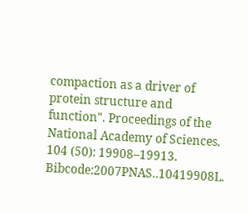compaction as a driver of protein structure and function". Proceedings of the National Academy of Sciences. 104 (50): 19908–19913. Bibcode:2007PNAS..10419908L.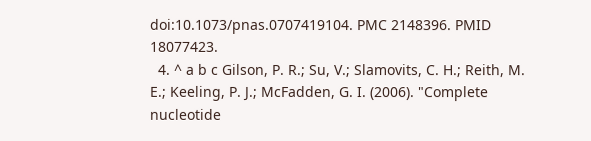doi:10.1073/pnas.0707419104. PMC 2148396. PMID 18077423.
  4. ^ a b c Gilson, P. R.; Su, V.; Slamovits, C. H.; Reith, M. E.; Keeling, P. J.; McFadden, G. I. (2006). "Complete nucleotide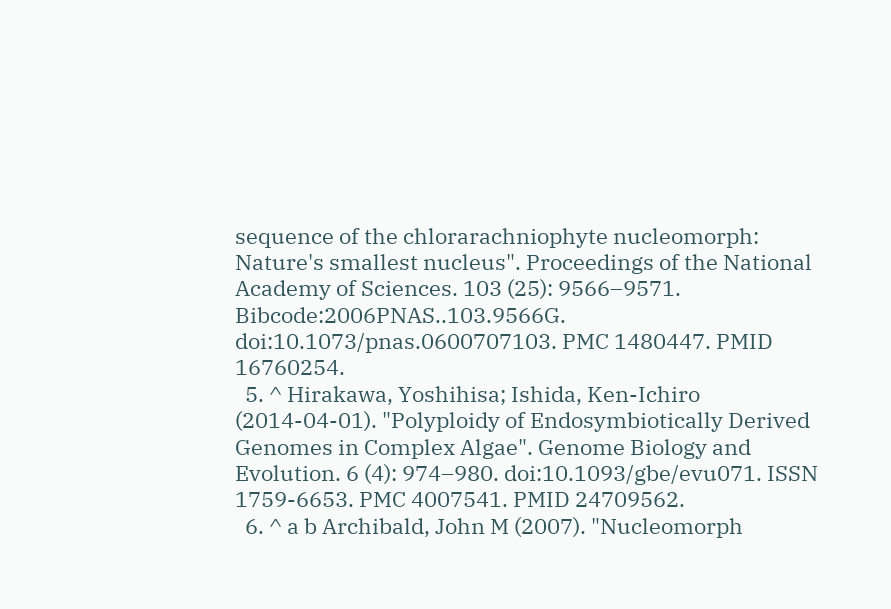sequence of the chlorarachniophyte nucleomorph: Nature's smallest nucleus". Proceedings of the National Academy of Sciences. 103 (25): 9566–9571. Bibcode:2006PNAS..103.9566G. doi:10.1073/pnas.0600707103. PMC 1480447. PMID 16760254.
  5. ^ Hirakawa, Yoshihisa; Ishida, Ken-Ichiro (2014-04-01). "Polyploidy of Endosymbiotically Derived Genomes in Complex Algae". Genome Biology and Evolution. 6 (4): 974–980. doi:10.1093/gbe/evu071. ISSN 1759-6653. PMC 4007541. PMID 24709562.
  6. ^ a b Archibald, John M (2007). "Nucleomorph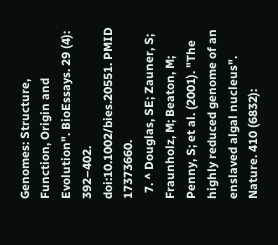Genomes: Structure, Function, Origin and Evolution". BioEssays. 29 (4): 392–402. doi:10.1002/bies.20551. PMID 17373660.
  7. ^ Douglas, SE; Zauner, S; Fraunholz, M; Beaton, M; Penny, S; et al. (2001). "The highly reduced genome of an enslaved algal nucleus". Nature. 410 (6832):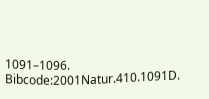1091–1096. Bibcode:2001Natur.410.1091D.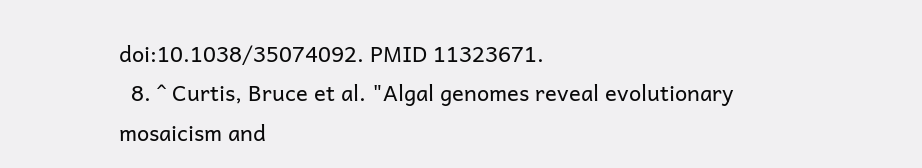doi:10.1038/35074092. PMID 11323671.
  8. ^ Curtis, Bruce et al. "Algal genomes reveal evolutionary mosaicism and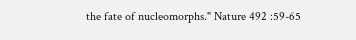the fate of nucleomorphs." Nature 492 :59-65